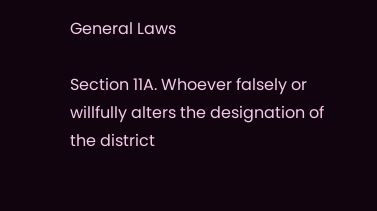General Laws

Section 11A. Whoever falsely or willfully alters the designation of the district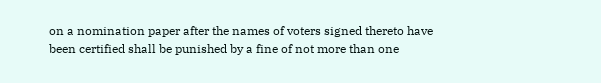on a nomination paper after the names of voters signed thereto have been certified shall be punished by a fine of not more than one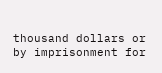thousand dollars or by imprisonment for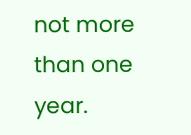not more than one year.